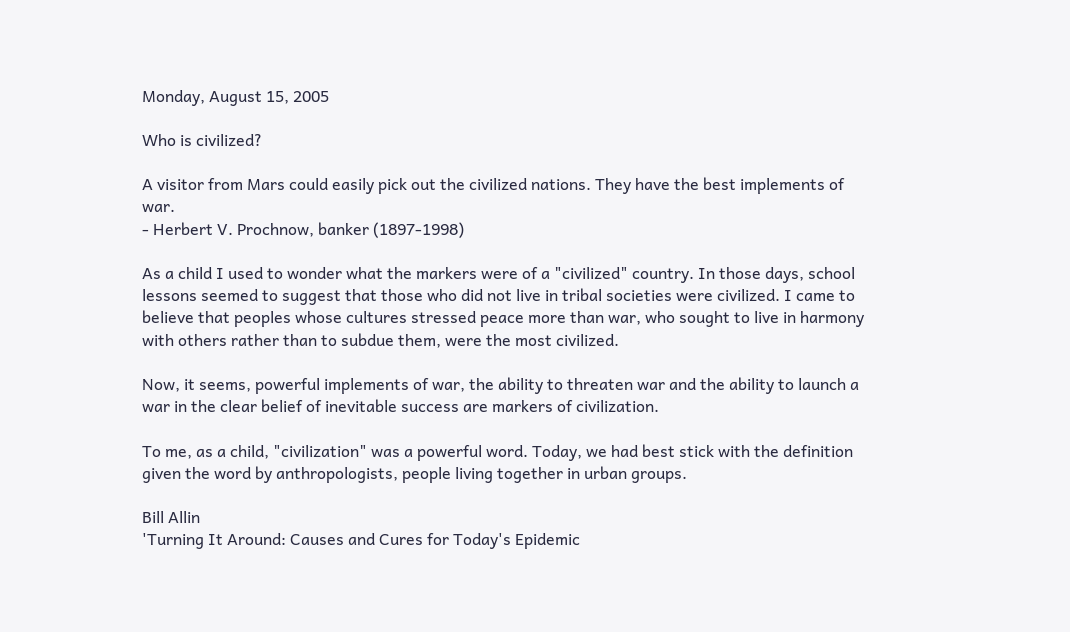Monday, August 15, 2005

Who is civilized?

A visitor from Mars could easily pick out the civilized nations. They have the best implements of war.
- Herbert V. Prochnow, banker (1897-1998)

As a child I used to wonder what the markers were of a "civilized" country. In those days, school lessons seemed to suggest that those who did not live in tribal societies were civilized. I came to believe that peoples whose cultures stressed peace more than war, who sought to live in harmony with others rather than to subdue them, were the most civilized.

Now, it seems, powerful implements of war, the ability to threaten war and the ability to launch a war in the clear belief of inevitable success are markers of civilization.

To me, as a child, "civilization" was a powerful word. Today, we had best stick with the definition given the word by anthropologists, people living together in urban groups.

Bill Allin
'Turning It Around: Causes and Cures for Today's Epidemic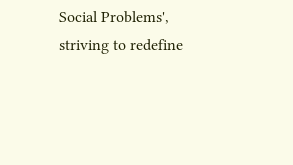Social Problems', striving to redefine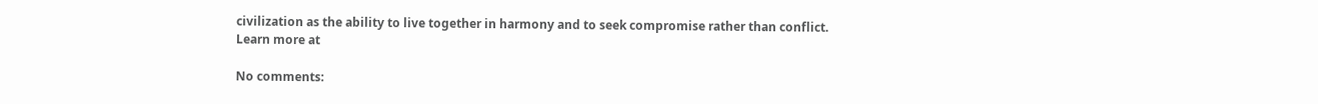civilization as the ability to live together in harmony and to seek compromise rather than conflict.
Learn more at

No comments: